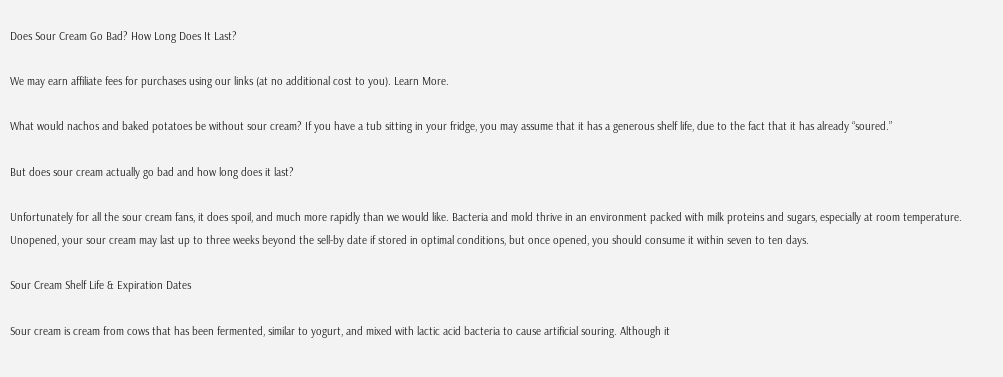Does Sour Cream Go Bad? How Long Does It Last?

We may earn affiliate fees for purchases using our links (at no additional cost to you). Learn More.

What would nachos and baked potatoes be without sour cream? If you have a tub sitting in your fridge, you may assume that it has a generous shelf life, due to the fact that it has already “soured.”

But does sour cream actually go bad and how long does it last?

Unfortunately for all the sour cream fans, it does spoil, and much more rapidly than we would like. Bacteria and mold thrive in an environment packed with milk proteins and sugars, especially at room temperature. Unopened, your sour cream may last up to three weeks beyond the sell-by date if stored in optimal conditions, but once opened, you should consume it within seven to ten days.

Sour Cream Shelf Life & Expiration Dates

Sour cream is cream from cows that has been fermented, similar to yogurt, and mixed with lactic acid bacteria to cause artificial souring. Although it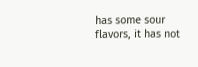has some sour flavors, it has not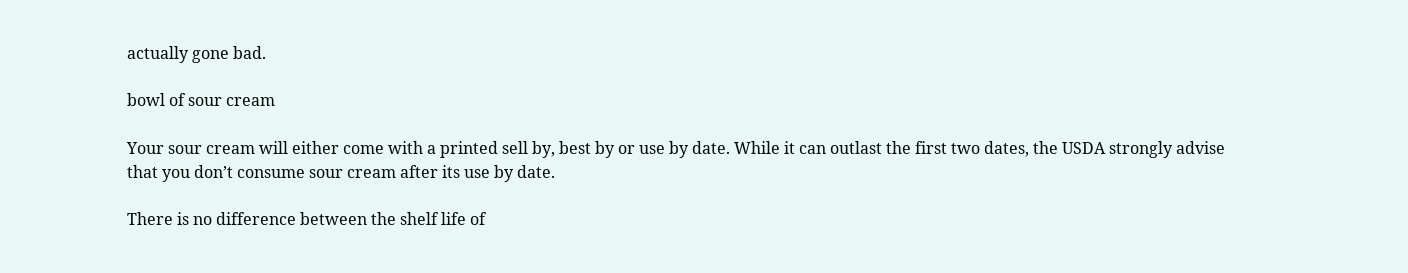actually gone bad.

bowl of sour cream

Your sour cream will either come with a printed sell by, best by or use by date. While it can outlast the first two dates, the USDA strongly advise that you don’t consume sour cream after its use by date.

There is no difference between the shelf life of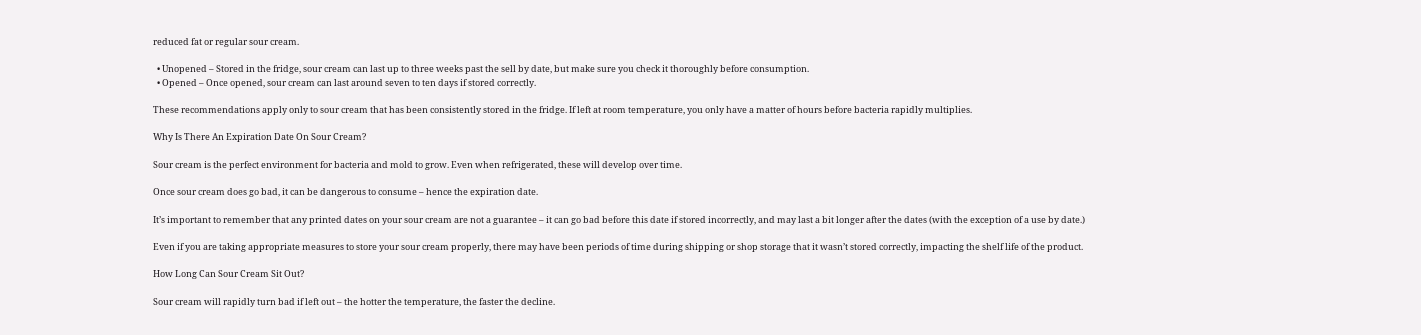reduced fat or regular sour cream.

  • Unopened – Stored in the fridge, sour cream can last up to three weeks past the sell by date, but make sure you check it thoroughly before consumption.
  • Opened – Once opened, sour cream can last around seven to ten days if stored correctly.

These recommendations apply only to sour cream that has been consistently stored in the fridge. If left at room temperature, you only have a matter of hours before bacteria rapidly multiplies.

Why Is There An Expiration Date On Sour Cream?

Sour cream is the perfect environment for bacteria and mold to grow. Even when refrigerated, these will develop over time.

Once sour cream does go bad, it can be dangerous to consume – hence the expiration date.

It’s important to remember that any printed dates on your sour cream are not a guarantee – it can go bad before this date if stored incorrectly, and may last a bit longer after the dates (with the exception of a use by date.)

Even if you are taking appropriate measures to store your sour cream properly, there may have been periods of time during shipping or shop storage that it wasn’t stored correctly, impacting the shelf life of the product.

How Long Can Sour Cream Sit Out?

Sour cream will rapidly turn bad if left out – the hotter the temperature, the faster the decline.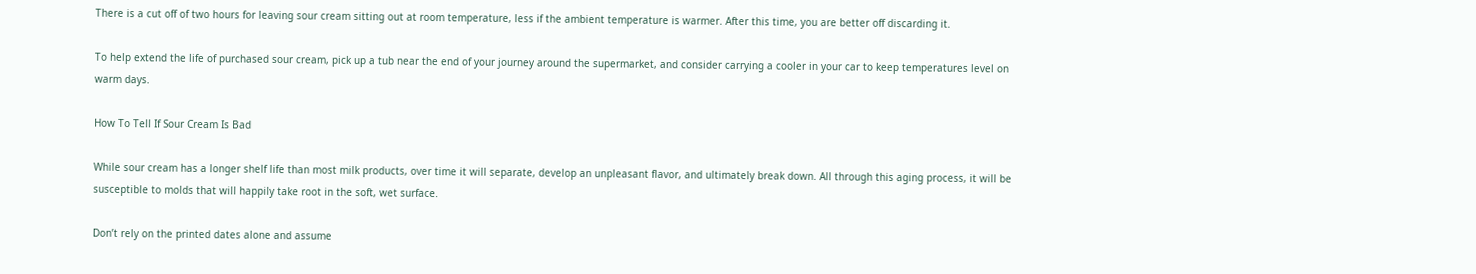There is a cut off of two hours for leaving sour cream sitting out at room temperature, less if the ambient temperature is warmer. After this time, you are better off discarding it.

To help extend the life of purchased sour cream, pick up a tub near the end of your journey around the supermarket, and consider carrying a cooler in your car to keep temperatures level on warm days.

How To Tell If Sour Cream Is Bad

While sour cream has a longer shelf life than most milk products, over time it will separate, develop an unpleasant flavor, and ultimately break down. All through this aging process, it will be susceptible to molds that will happily take root in the soft, wet surface.

Don’t rely on the printed dates alone and assume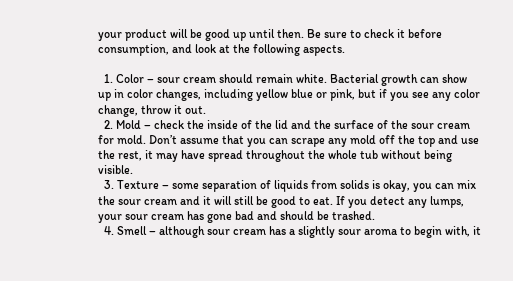your product will be good up until then. Be sure to check it before consumption, and look at the following aspects.

  1. Color – sour cream should remain white. Bacterial growth can show up in color changes, including yellow blue or pink, but if you see any color change, throw it out.
  2. Mold – check the inside of the lid and the surface of the sour cream for mold. Don’t assume that you can scrape any mold off the top and use the rest, it may have spread throughout the whole tub without being visible.
  3. Texture – some separation of liquids from solids is okay, you can mix the sour cream and it will still be good to eat. If you detect any lumps, your sour cream has gone bad and should be trashed.
  4. Smell – although sour cream has a slightly sour aroma to begin with, it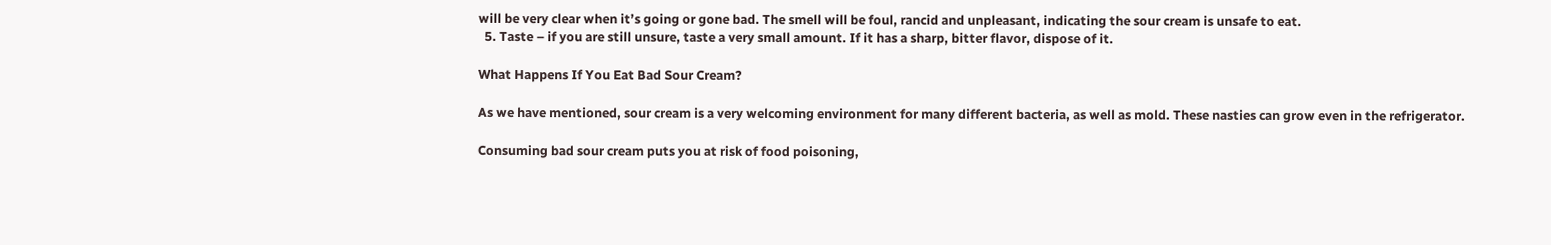will be very clear when it’s going or gone bad. The smell will be foul, rancid and unpleasant, indicating the sour cream is unsafe to eat.
  5. Taste – if you are still unsure, taste a very small amount. If it has a sharp, bitter flavor, dispose of it.

What Happens If You Eat Bad Sour Cream?

As we have mentioned, sour cream is a very welcoming environment for many different bacteria, as well as mold. These nasties can grow even in the refrigerator.

Consuming bad sour cream puts you at risk of food poisoning,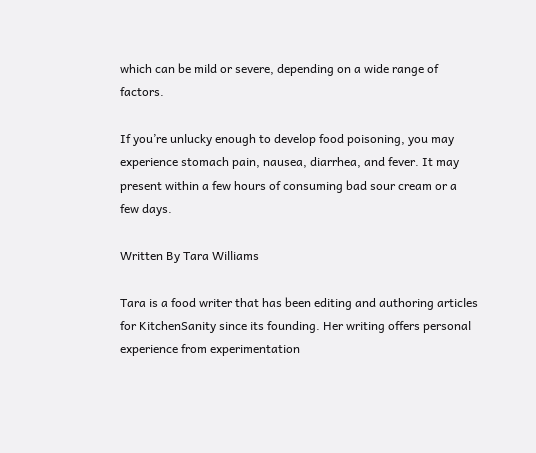which can be mild or severe, depending on a wide range of factors.

If you’re unlucky enough to develop food poisoning, you may experience stomach pain, nausea, diarrhea, and fever. It may present within a few hours of consuming bad sour cream or a few days.

Written By Tara Williams

Tara is a food writer that has been editing and authoring articles for KitchenSanity since its founding. Her writing offers personal experience from experimentation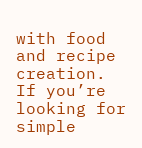with food and recipe creation. If you’re looking for simple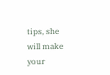tips, she will make your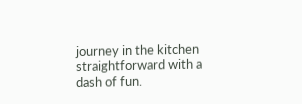journey in the kitchen straightforward with a dash of fun.